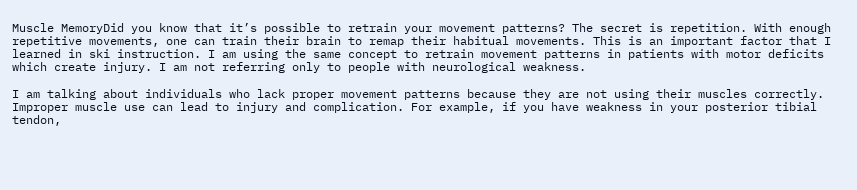Muscle MemoryDid you know that it’s possible to retrain your movement patterns? The secret is repetition. With enough repetitive movements, one can train their brain to remap their habitual movements. This is an important factor that I learned in ski instruction. I am using the same concept to retrain movement patterns in patients with motor deficits which create injury. I am not referring only to people with neurological weakness.

I am talking about individuals who lack proper movement patterns because they are not using their muscles correctly. Improper muscle use can lead to injury and complication. For example, if you have weakness in your posterior tibial tendon,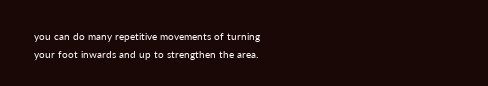you can do many repetitive movements of turning your foot inwards and up to strengthen the area.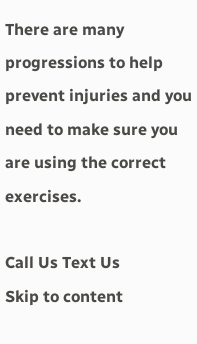There are many progressions to help prevent injuries and you need to make sure you are using the correct exercises.

Call Us Text Us
Skip to content